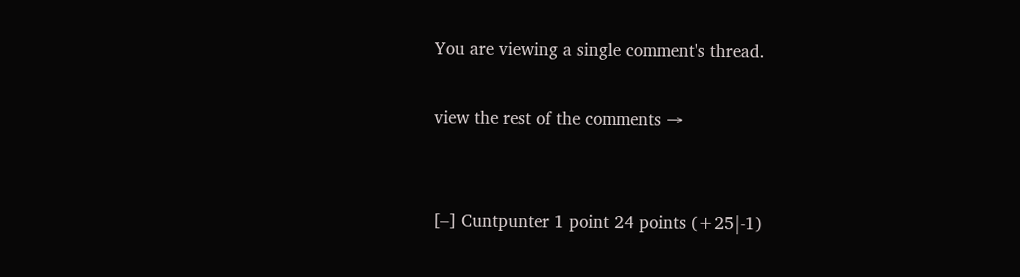You are viewing a single comment's thread.

view the rest of the comments →


[–] Cuntpunter 1 point 24 points (+25|-1)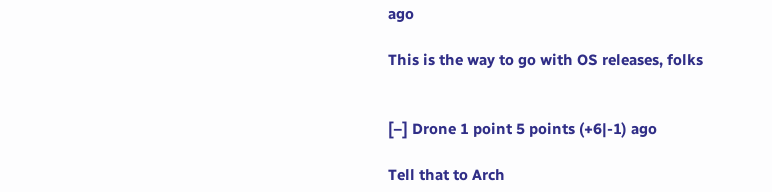ago

This is the way to go with OS releases, folks


[–] Drone 1 point 5 points (+6|-1) ago

Tell that to Arch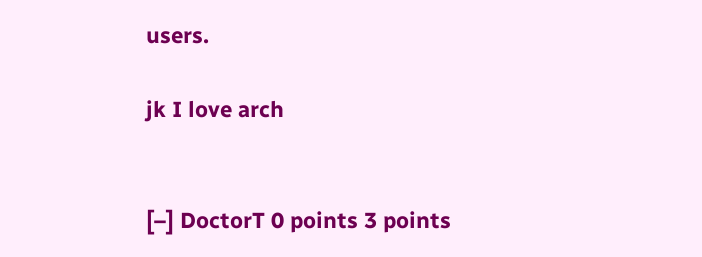users.

jk I love arch


[–] DoctorT 0 points 3 points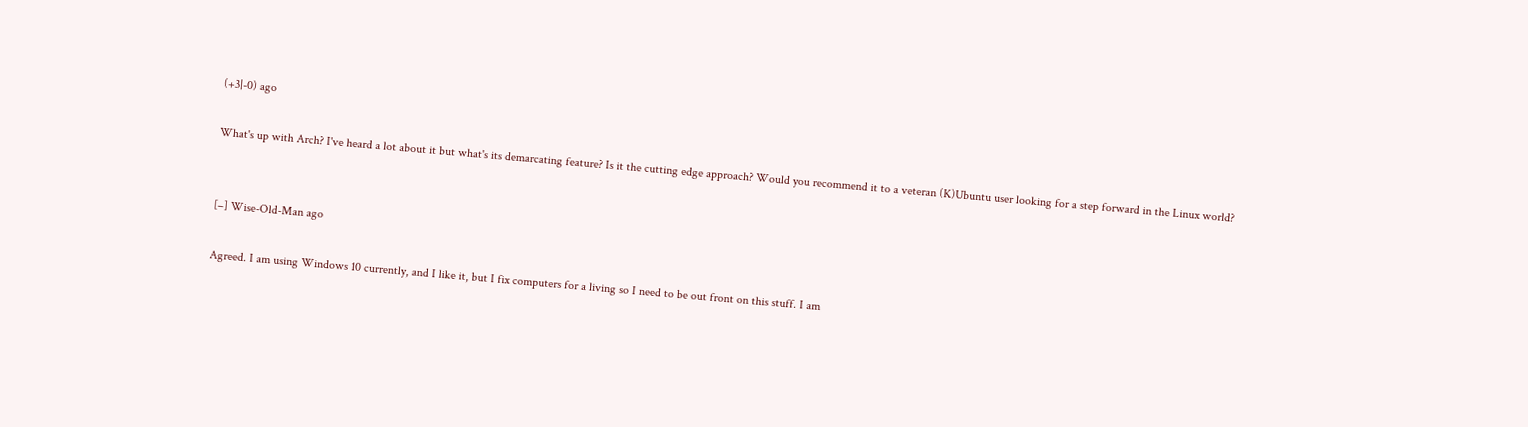(+3|-0) ago

What's up with Arch? I've heard a lot about it but what's its demarcating feature? Is it the cutting edge approach? Would you recommend it to a veteran (K)Ubuntu user looking for a step forward in the Linux world?


[–] Wise-Old-Man ago

Agreed. I am using Windows 10 currently, and I like it, but I fix computers for a living so I need to be out front on this stuff. I am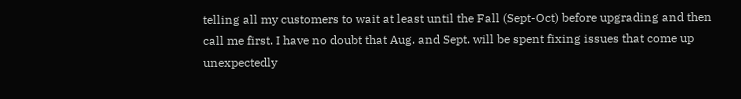telling all my customers to wait at least until the Fall (Sept-Oct) before upgrading and then call me first. I have no doubt that Aug. and Sept. will be spent fixing issues that come up unexpectedly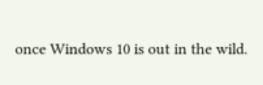once Windows 10 is out in the wild.